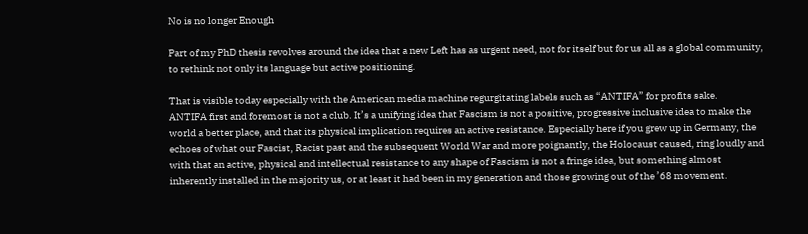No is no longer Enough

Part of my PhD thesis revolves around the idea that a new Left has as urgent need, not for itself but for us all as a global community, to rethink not only its language but active positioning.

That is visible today especially with the American media machine regurgitating labels such as “ANTIFA” for profits sake.
ANTIFA first and foremost is not a club. It’s a unifying idea that Fascism is not a positive, progressive inclusive idea to make the world a better place, and that its physical implication requires an active resistance. Especially here if you grew up in Germany, the echoes of what our Fascist, Racist past and the subsequent World War and more poignantly, the Holocaust caused, ring loudly and with that an active, physical and intellectual resistance to any shape of Fascism is not a fringe idea, but something almost inherently installed in the majority us, or at least it had been in my generation and those growing out of the ’68 movement.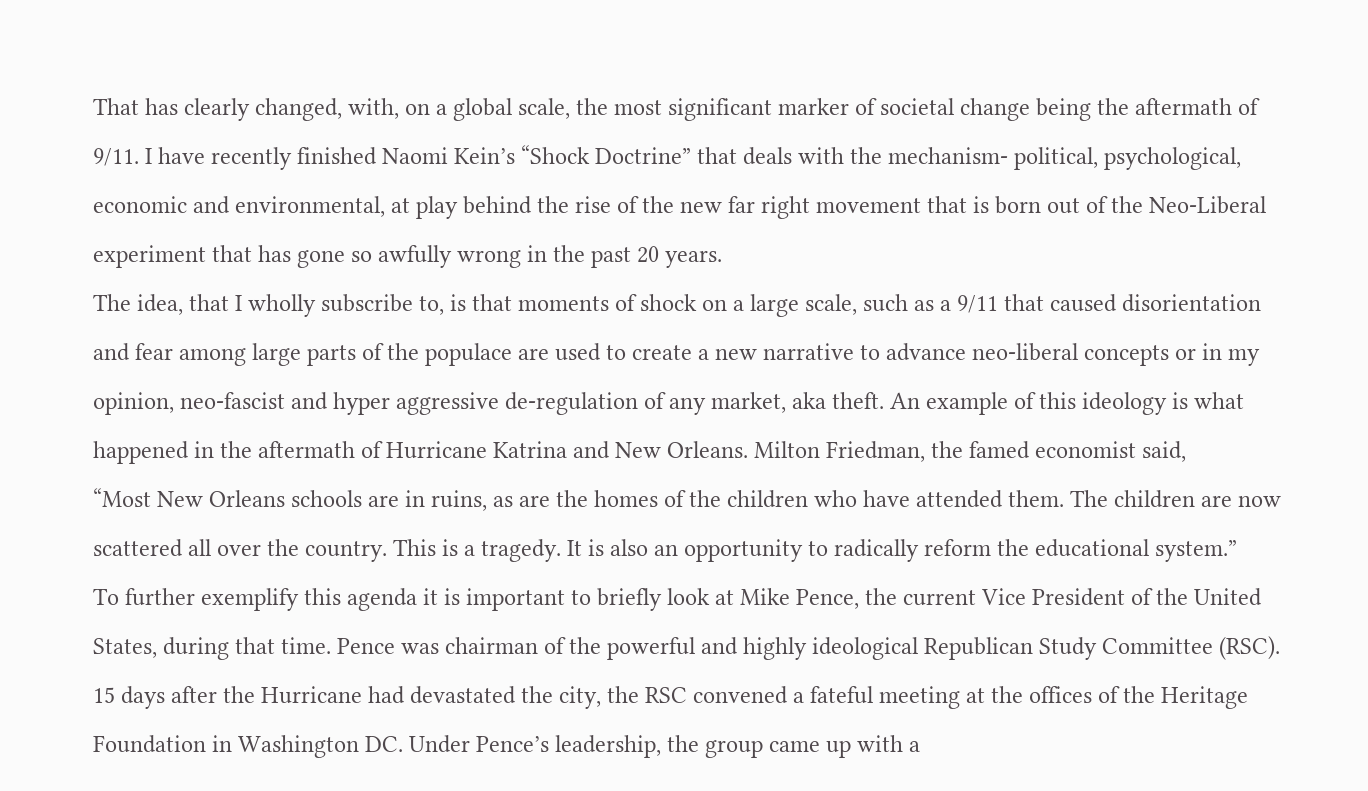That has clearly changed, with, on a global scale, the most significant marker of societal change being the aftermath of 9/11. I have recently finished Naomi Kein’s “Shock Doctrine” that deals with the mechanism- political, psychological, economic and environmental, at play behind the rise of the new far right movement that is born out of the Neo-Liberal experiment that has gone so awfully wrong in the past 20 years.
The idea, that I wholly subscribe to, is that moments of shock on a large scale, such as a 9/11 that caused disorientation and fear among large parts of the populace are used to create a new narrative to advance neo-liberal concepts or in my opinion, neo-fascist and hyper aggressive de-regulation of any market, aka theft. An example of this ideology is what happened in the aftermath of Hurricane Katrina and New Orleans. Milton Friedman, the famed economist said,
“Most New Orleans schools are in ruins, as are the homes of the children who have attended them. The children are now scattered all over the country. This is a tragedy. It is also an opportunity to radically reform the educational system.”
To further exemplify this agenda it is important to briefly look at Mike Pence, the current Vice President of the United States, during that time. Pence was chairman of the powerful and highly ideological Republican Study Committee (RSC). 15 days after the Hurricane had devastated the city, the RSC convened a fateful meeting at the offices of the Heritage Foundation in Washington DC. Under Pence’s leadership, the group came up with a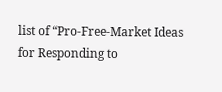list of “Pro-Free-Market Ideas for Responding to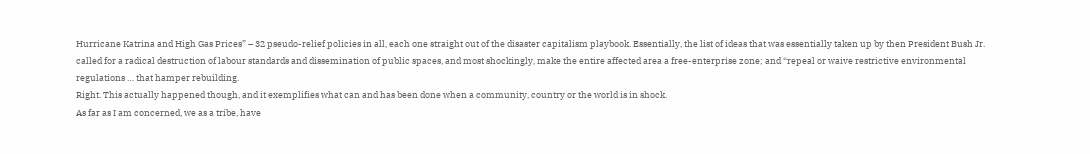Hurricane Katrina and High Gas Prices” – 32 pseudo-relief policies in all, each one straight out of the disaster capitalism playbook. Essentially, the list of ideas that was essentially taken up by then President Bush Jr. called for a radical destruction of labour standards and dissemination of public spaces, and most shockingly, make the entire affected area a free-enterprise zone; and “repeal or waive restrictive environmental regulations … that hamper rebuilding.
Right. This actually happened though, and it exemplifies what can and has been done when a community, country or the world is in shock.
As far as I am concerned, we as a tribe, have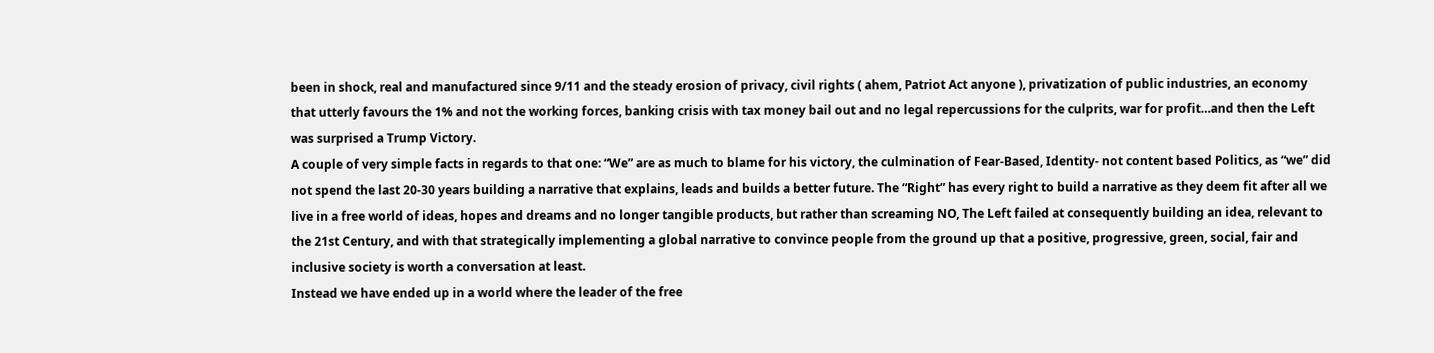been in shock, real and manufactured since 9/11 and the steady erosion of privacy, civil rights ( ahem, Patriot Act anyone ), privatization of public industries, an economy that utterly favours the 1% and not the working forces, banking crisis with tax money bail out and no legal repercussions for the culprits, war for profit…and then the Left was surprised a Trump Victory.
A couple of very simple facts in regards to that one: “We” are as much to blame for his victory, the culmination of Fear-Based, Identity- not content based Politics, as “we” did not spend the last 20-30 years building a narrative that explains, leads and builds a better future. The “Right” has every right to build a narrative as they deem fit after all we live in a free world of ideas, hopes and dreams and no longer tangible products, but rather than screaming NO, The Left failed at consequently building an idea, relevant to the 21st Century, and with that strategically implementing a global narrative to convince people from the ground up that a positive, progressive, green, social, fair and inclusive society is worth a conversation at least.
Instead we have ended up in a world where the leader of the free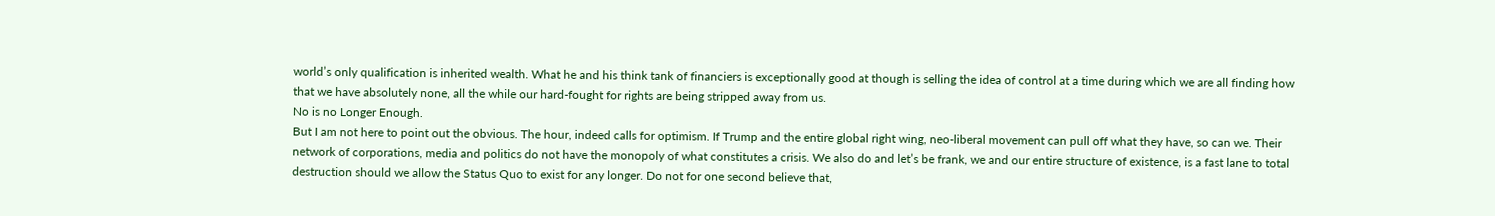world’s only qualification is inherited wealth. What he and his think tank of financiers is exceptionally good at though is selling the idea of control at a time during which we are all finding how that we have absolutely none, all the while our hard-fought for rights are being stripped away from us.
No is no Longer Enough.
But I am not here to point out the obvious. The hour, indeed calls for optimism. If Trump and the entire global right wing, neo-liberal movement can pull off what they have, so can we. Their network of corporations, media and politics do not have the monopoly of what constitutes a crisis. We also do and let’s be frank, we and our entire structure of existence, is a fast lane to total destruction should we allow the Status Quo to exist for any longer. Do not for one second believe that,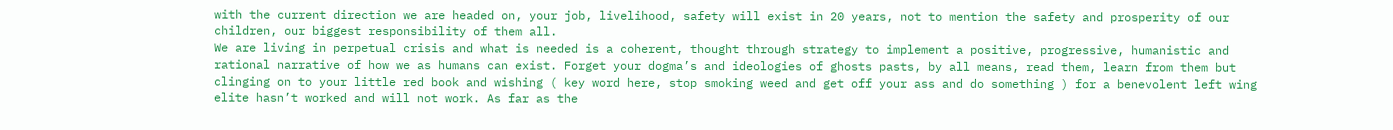with the current direction we are headed on, your job, livelihood, safety will exist in 20 years, not to mention the safety and prosperity of our children, our biggest responsibility of them all.
We are living in perpetual crisis and what is needed is a coherent, thought through strategy to implement a positive, progressive, humanistic and rational narrative of how we as humans can exist. Forget your dogma’s and ideologies of ghosts pasts, by all means, read them, learn from them but clinging on to your little red book and wishing ( key word here, stop smoking weed and get off your ass and do something ) for a benevolent left wing elite hasn’t worked and will not work. As far as the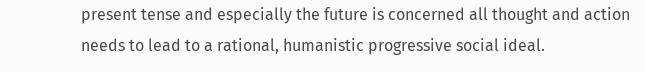present tense and especially the future is concerned all thought and action needs to lead to a rational, humanistic progressive social ideal.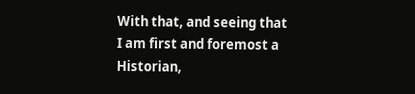With that, and seeing that I am first and foremost a Historian,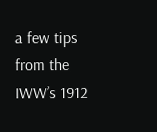a few tips from the IWW’s 1912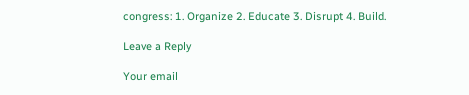congress: 1. Organize 2. Educate 3. Disrupt 4. Build.

Leave a Reply

Your email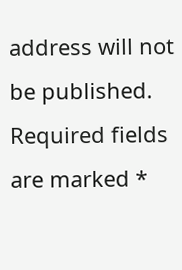address will not be published. Required fields are marked *